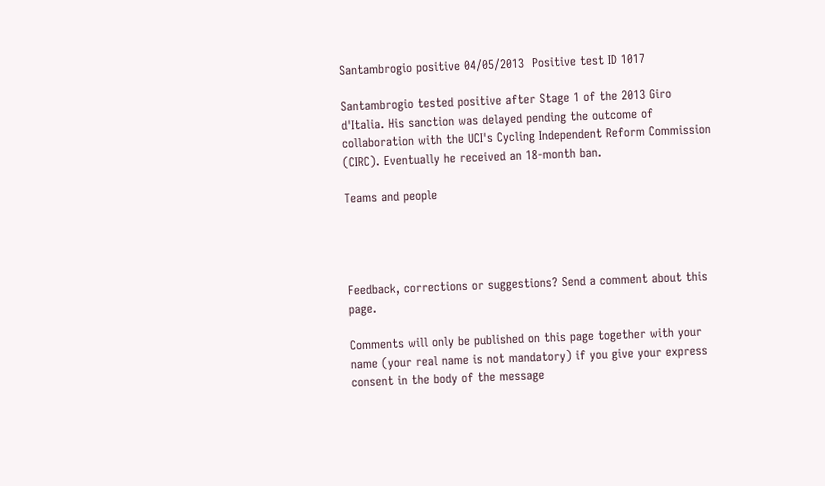Santambrogio positive 04/05/2013  Positive test ID 1017

Santambrogio tested positive after Stage 1 of the 2013 Giro d'Italia. His sanction was delayed pending the outcome of collaboration with the UCI's Cycling Independent Reform Commission (CIRC). Eventually he received an 18-month ban.

Teams and people




Feedback, corrections or suggestions? Send a comment about this page.

Comments will only be published on this page together with your name (your real name is not mandatory) if you give your express consent in the body of the message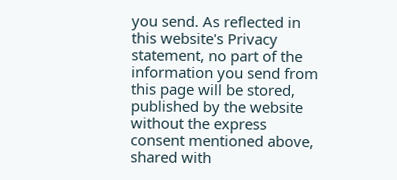you send. As reflected in this website's Privacy statement, no part of the information you send from this page will be stored, published by the website without the express consent mentioned above, shared with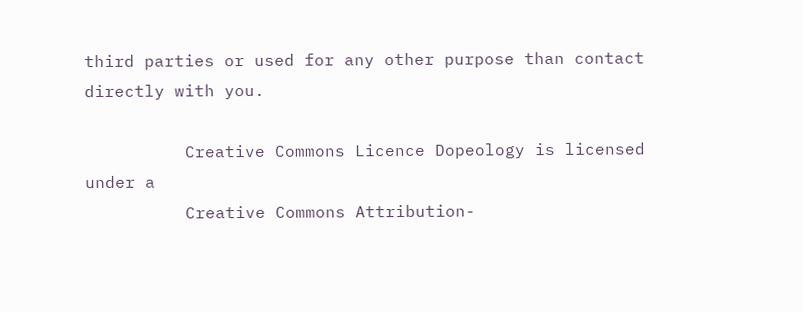third parties or used for any other purpose than contact directly with you.

          Creative Commons Licence Dopeology is licensed under a
          Creative Commons Attribution-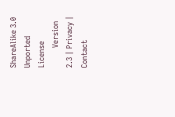ShareAlike 3.0 Unported License
          Version 2.3 | Privacy | Contact